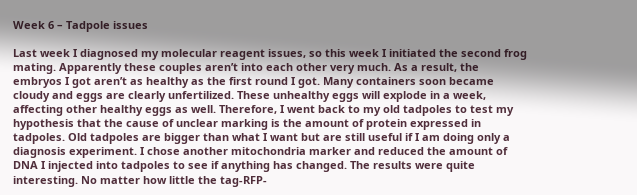Week 6 – Tadpole issues

Last week I diagnosed my molecular reagent issues, so this week I initiated the second frog mating. Apparently these couples aren’t into each other very much. As a result, the embryos I got aren’t as healthy as the first round I got. Many containers soon became cloudy and eggs are clearly unfertilized. These unhealthy eggs will explode in a week, affecting other healthy eggs as well. Therefore, I went back to my old tadpoles to test my hypothesis that the cause of unclear marking is the amount of protein expressed in tadpoles. Old tadpoles are bigger than what I want but are still useful if I am doing only a diagnosis experiment. I chose another mitochondria marker and reduced the amount of DNA I injected into tadpoles to see if anything has changed. The results were quite interesting. No matter how little the tag-RFP-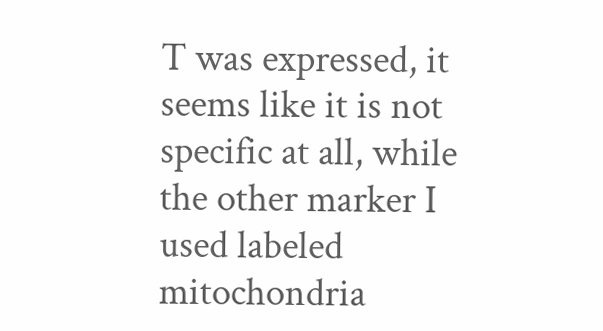T was expressed, it seems like it is not specific at all, while the other marker I used labeled mitochondria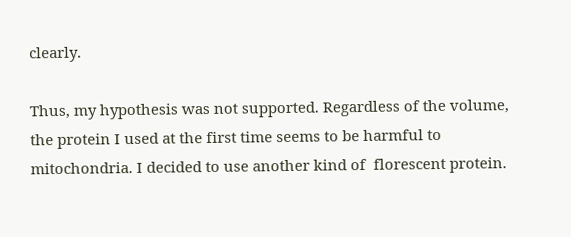clearly.

Thus, my hypothesis was not supported. Regardless of the volume, the protein I used at the first time seems to be harmful to mitochondria. I decided to use another kind of  florescent protein.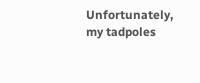Unfortunately, my tadpoles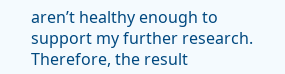aren’t healthy enough to support my further research. Therefore, the result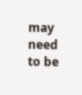may need to be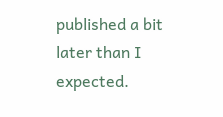published a bit later than I expected.